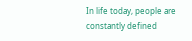In life today, people are constantly defined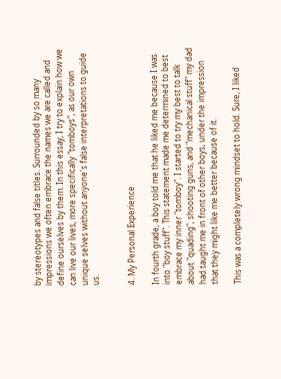by stereotypes and false titles. Surrounded by so many impressions we often embrace the names we are called and define ourselves by them. In this essay, I try to explain how we can live our lives, more specifically "tomboys", as our own unique selves without anyone's false interpretations to guide us.


4. My Personal Experience

In fourth grade, a boy told me that he liked me because I was into "boy stuff". This statement made me determined to best embrace my inner "tomboy". I started to try my best to talk about "quading", shooting guns, and "mechanical stuff" my dad had taught me in front of other boys, under the impression that they might like me better because of it.

This was a completely wrong mindset to hold. Sure, I liked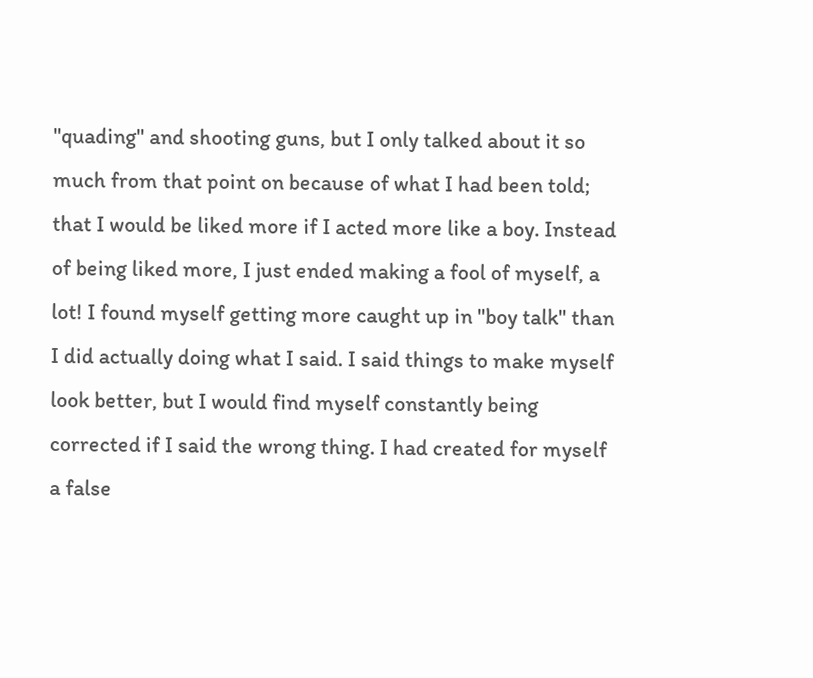"quading" and shooting guns, but I only talked about it so much from that point on because of what I had been told; that I would be liked more if I acted more like a boy. Instead of being liked more, I just ended making a fool of myself, a lot! I found myself getting more caught up in "boy talk" than I did actually doing what I said. I said things to make myself look better, but I would find myself constantly being corrected if I said the wrong thing. I had created for myself a false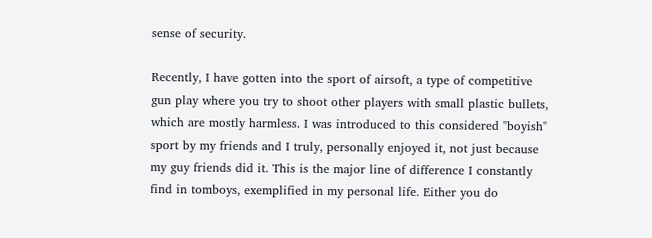sense of security.

Recently, I have gotten into the sport of airsoft, a type of competitive gun play where you try to shoot other players with small plastic bullets, which are mostly harmless. I was introduced to this considered "boyish"  sport by my friends and I truly, personally enjoyed it, not just because my guy friends did it. This is the major line of difference I constantly find in tomboys, exemplified in my personal life. Either you do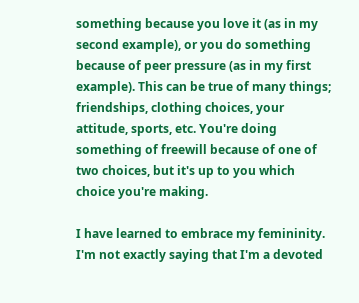something because you love it (as in my second example), or you do something because of peer pressure (as in my first example). This can be true of many things; friendships, clothing choices, your attitude, sports, etc. You're doing something of freewill because of one of two choices, but it's up to you which choice you're making.

I have learned to embrace my femininity. I'm not exactly saying that I'm a devoted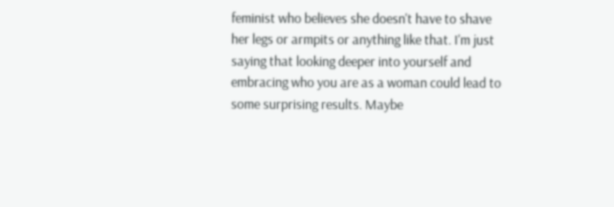feminist who believes she doesn't have to shave her legs or armpits or anything like that. I'm just saying that looking deeper into yourself and embracing who you are as a woman could lead to some surprising results. Maybe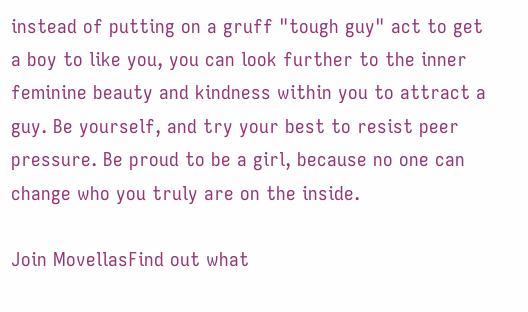instead of putting on a gruff "tough guy" act to get a boy to like you, you can look further to the inner feminine beauty and kindness within you to attract a guy. Be yourself, and try your best to resist peer pressure. Be proud to be a girl, because no one can change who you truly are on the inside.

Join MovellasFind out what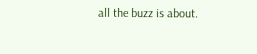all the buzz is about.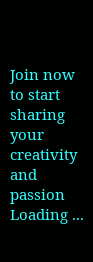Join now to start sharing your creativity and passion
Loading ...